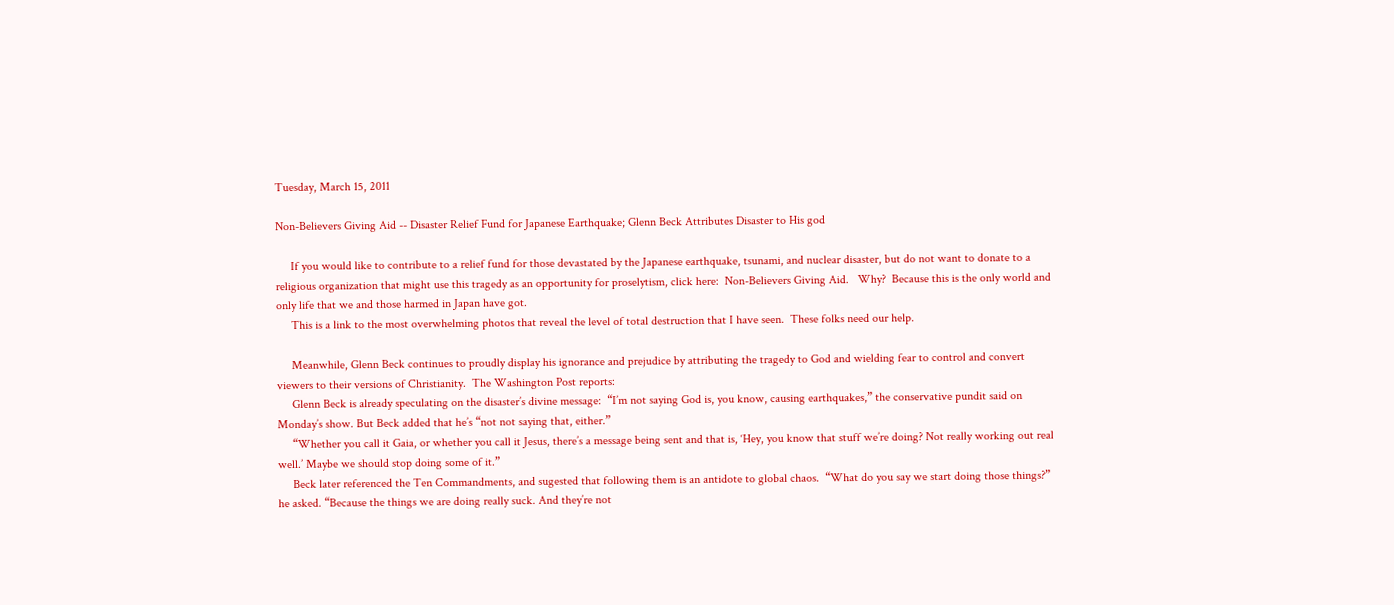Tuesday, March 15, 2011

Non-Believers Giving Aid -- Disaster Relief Fund for Japanese Earthquake; Glenn Beck Attributes Disaster to His god

     If you would like to contribute to a relief fund for those devastated by the Japanese earthquake, tsunami, and nuclear disaster, but do not want to donate to a religious organization that might use this tragedy as an opportunity for proselytism, click here:  Non-Believers Giving Aid.   Why?  Because this is the only world and only life that we and those harmed in Japan have got.
     This is a link to the most overwhelming photos that reveal the level of total destruction that I have seen.  These folks need our help.

     Meanwhile, Glenn Beck continues to proudly display his ignorance and prejudice by attributing the tragedy to God and wielding fear to control and convert viewers to their versions of Christianity.  The Washington Post reports:
     Glenn Beck is already speculating on the disaster’s divine message:  “I’m not saying God is, you know, causing earthquakes,” the conservative pundit said on Monday’s show. But Beck added that he’s “not not saying that, either.”
     “Whether you call it Gaia, or whether you call it Jesus, there’s a message being sent and that is, ‘Hey, you know that stuff we’re doing? Not really working out real well.’ Maybe we should stop doing some of it.”
     Beck later referenced the Ten Commandments, and sugested that following them is an antidote to global chaos.  “What do you say we start doing those things?” he asked. “Because the things we are doing really suck. And they’re not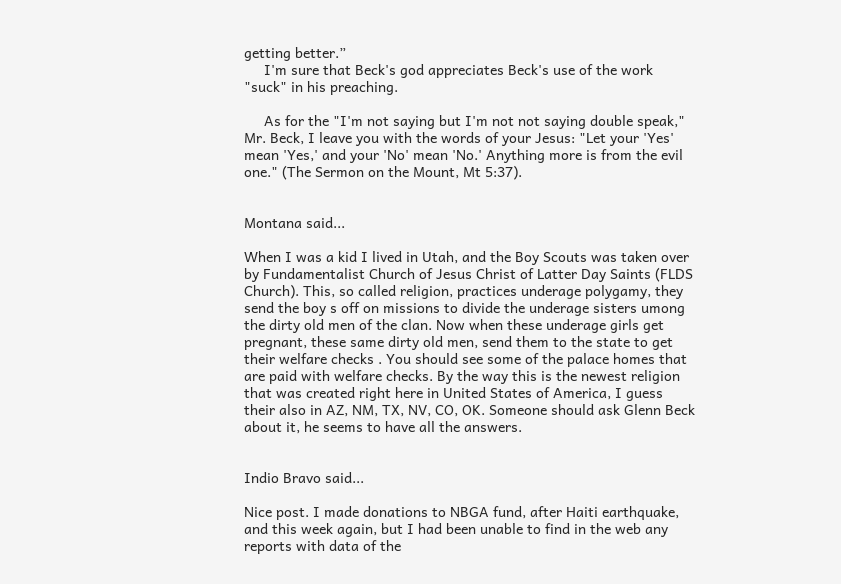getting better.”
     I'm sure that Beck's god appreciates Beck's use of the work "suck" in his preaching.

     As for the "I'm not saying but I'm not not saying double speak," Mr. Beck, I leave you with the words of your Jesus: "Let your 'Yes' mean 'Yes,' and your 'No' mean 'No.' Anything more is from the evil one." (The Sermon on the Mount, Mt 5:37).


Montana said...

When I was a kid I lived in Utah, and the Boy Scouts was taken over by Fundamentalist Church of Jesus Christ of Latter Day Saints (FLDS Church). This, so called religion, practices underage polygamy, they send the boy s off on missions to divide the underage sisters umong the dirty old men of the clan. Now when these underage girls get pregnant, these same dirty old men, send them to the state to get their welfare checks . You should see some of the palace homes that are paid with welfare checks. By the way this is the newest religion that was created right here in United States of America, I guess their also in AZ, NM, TX, NV, CO, OK. Someone should ask Glenn Beck about it, he seems to have all the answers.


Indio Bravo said...

Nice post. I made donations to NBGA fund, after Haiti earthquake, and this week again, but I had been unable to find in the web any reports with data of the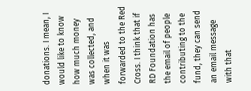donations. I mean, I would like to know how much money was collected, and when it was forwarded to the Red Cross. I think that if RD Foundation has the email of people contributing to the fund, they can send an email message with that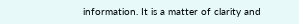information. It is a matter of clarity and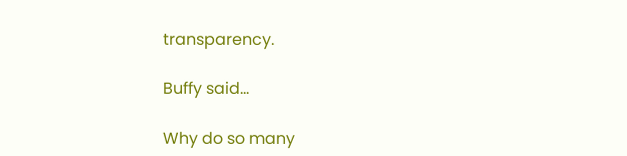transparency.

Buffy said...

Why do so many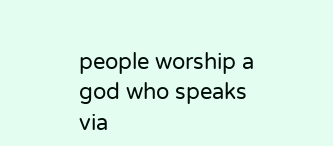people worship a god who speaks via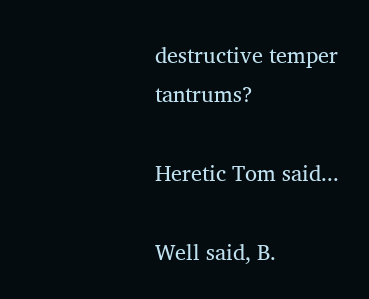destructive temper tantrums?

Heretic Tom said...

Well said, B.